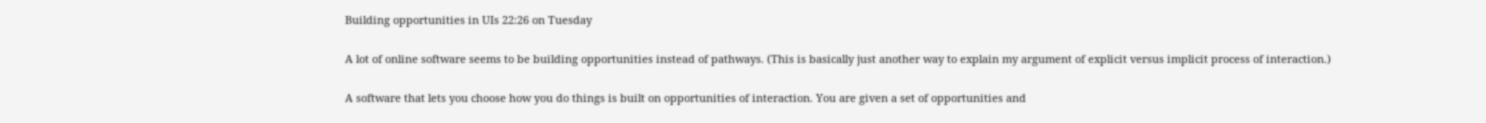Building opportunities in UIs 22:26 on Tuesday

A lot of online software seems to be building opportunities instead of pathways. (This is basically just another way to explain my argument of explicit versus implicit process of interaction.)

A software that lets you choose how you do things is built on opportunities of interaction. You are given a set of opportunities and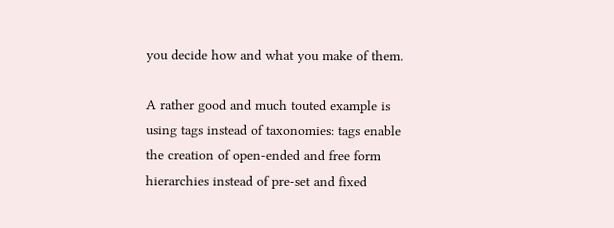you decide how and what you make of them.

A rather good and much touted example is using tags instead of taxonomies: tags enable the creation of open-ended and free form hierarchies instead of pre-set and fixed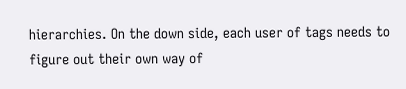hierarchies. On the down side, each user of tags needs to figure out their own way of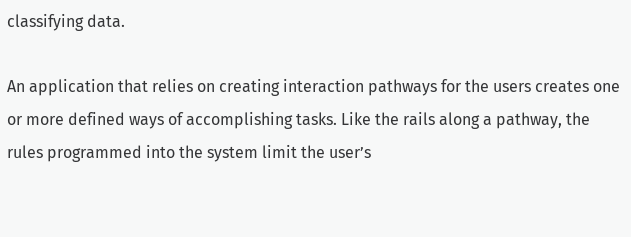classifying data.

An application that relies on creating interaction pathways for the users creates one or more defined ways of accomplishing tasks. Like the rails along a pathway, the rules programmed into the system limit the user’s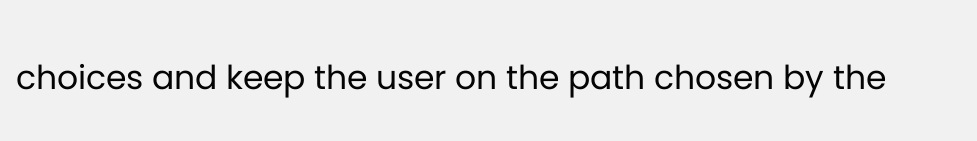choices and keep the user on the path chosen by the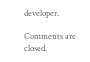developer.

Comments are closed.